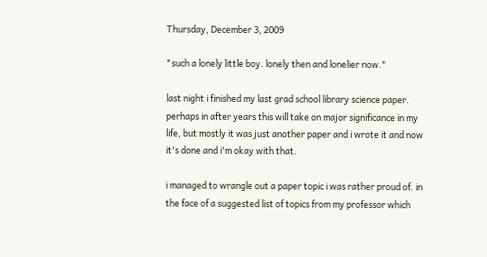Thursday, December 3, 2009

"such a lonely little boy. lonely then and lonelier now."

last night i finished my last grad school library science paper. perhaps in after years this will take on major significance in my life, but mostly it was just another paper and i wrote it and now it's done and i'm okay with that.

i managed to wrangle out a paper topic i was rather proud of. in the face of a suggested list of topics from my professor which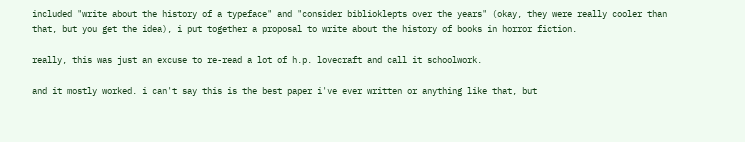included "write about the history of a typeface" and "consider biblioklepts over the years" (okay, they were really cooler than that, but you get the idea), i put together a proposal to write about the history of books in horror fiction.

really, this was just an excuse to re-read a lot of h.p. lovecraft and call it schoolwork.

and it mostly worked. i can't say this is the best paper i've ever written or anything like that, but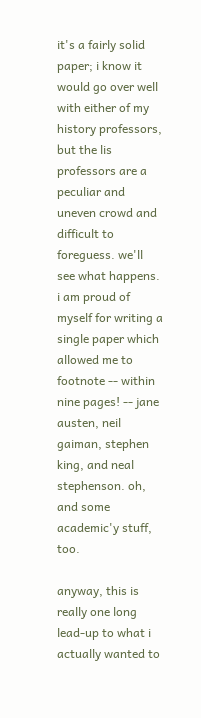it's a fairly solid paper; i know it would go over well with either of my history professors, but the lis professors are a peculiar and uneven crowd and difficult to foreguess. we'll see what happens. i am proud of myself for writing a single paper which allowed me to footnote -- within nine pages! -- jane austen, neil gaiman, stephen king, and neal stephenson. oh, and some academic'y stuff, too.

anyway, this is really one long lead-up to what i actually wanted to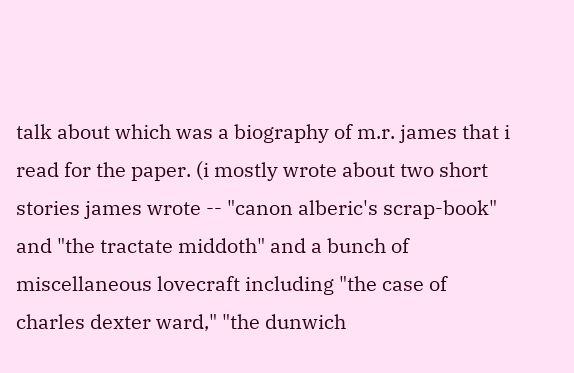talk about which was a biography of m.r. james that i read for the paper. (i mostly wrote about two short stories james wrote -- "canon alberic's scrap-book" and "the tractate middoth" and a bunch of miscellaneous lovecraft including "the case of charles dexter ward," "the dunwich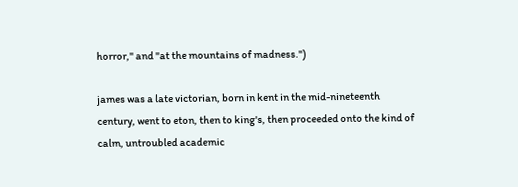horror," and "at the mountains of madness.")

james was a late victorian, born in kent in the mid-nineteenth century, went to eton, then to king's, then proceeded onto the kind of calm, untroubled academic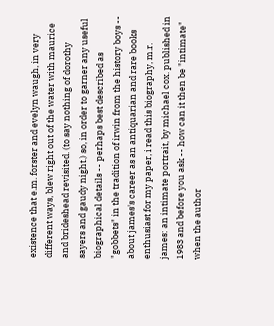existence that e.m. forster and evelyn waugh, in very different ways, blew right out of the water with maurice and brideshead revisited. (to say nothing of dorothy sayers and gaudy night.) so, in order to garner any useful biographical details -- perhaps best described as "gobbets" in the tradition of irwin from the history boys -- about james's career as an antiquarian and rare books enthusiast for my paper, i read this biography, m.r. james: an intimate portrait, by michael cox. published in 1983 and before you ask -- how can it then be "intimate" when the author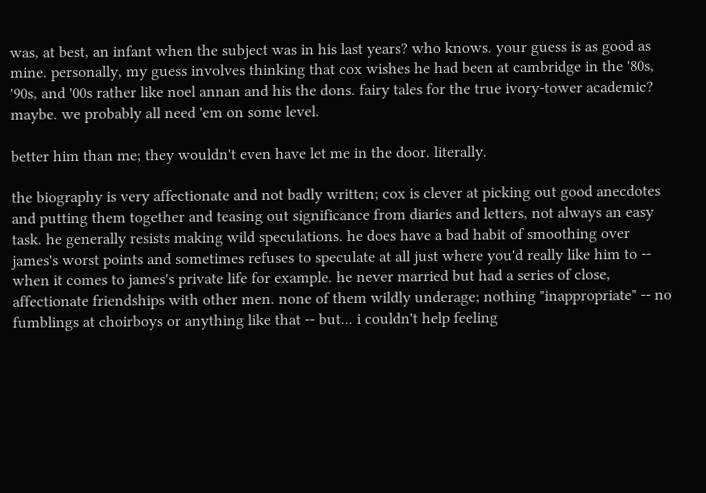was, at best, an infant when the subject was in his last years? who knows. your guess is as good as mine. personally, my guess involves thinking that cox wishes he had been at cambridge in the '80s, '90s, and '00s rather like noel annan and his the dons. fairy tales for the true ivory-tower academic? maybe. we probably all need 'em on some level.

better him than me; they wouldn't even have let me in the door. literally.

the biography is very affectionate and not badly written; cox is clever at picking out good anecdotes and putting them together and teasing out significance from diaries and letters, not always an easy task. he generally resists making wild speculations. he does have a bad habit of smoothing over james's worst points and sometimes refuses to speculate at all just where you'd really like him to -- when it comes to james's private life for example. he never married but had a series of close, affectionate friendships with other men. none of them wildly underage; nothing "inappropriate" -- no fumblings at choirboys or anything like that -- but... i couldn't help feeling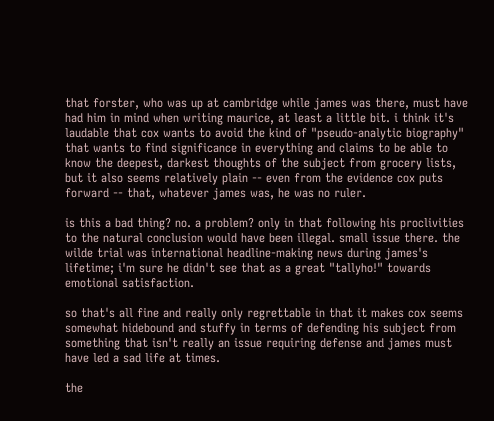that forster, who was up at cambridge while james was there, must have had him in mind when writing maurice, at least a little bit. i think it's laudable that cox wants to avoid the kind of "pseudo-analytic biography" that wants to find significance in everything and claims to be able to know the deepest, darkest thoughts of the subject from grocery lists, but it also seems relatively plain -- even from the evidence cox puts forward -- that, whatever james was, he was no ruler.

is this a bad thing? no. a problem? only in that following his proclivities to the natural conclusion would have been illegal. small issue there. the wilde trial was international headline-making news during james's lifetime; i'm sure he didn't see that as a great "tallyho!" towards emotional satisfaction.

so that's all fine and really only regrettable in that it makes cox seems somewhat hidebound and stuffy in terms of defending his subject from something that isn't really an issue requiring defense and james must have led a sad life at times.

the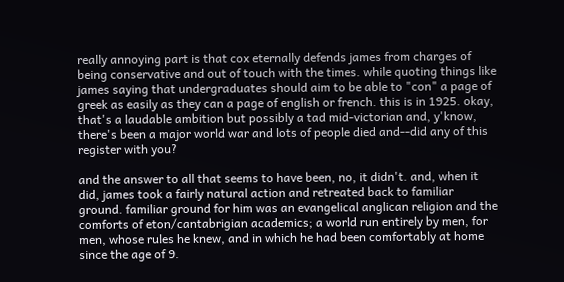really annoying part is that cox eternally defends james from charges of being conservative and out of touch with the times. while quoting things like james saying that undergraduates should aim to be able to "con" a page of greek as easily as they can a page of english or french. this is in 1925. okay, that's a laudable ambition but possibly a tad mid-victorian and, y'know, there's been a major world war and lots of people died and--did any of this register with you?

and the answer to all that seems to have been, no, it didn't. and, when it did, james took a fairly natural action and retreated back to familiar ground. familiar ground for him was an evangelical anglican religion and the comforts of eton/cantabrigian academics; a world run entirely by men, for men, whose rules he knew, and in which he had been comfortably at home since the age of 9.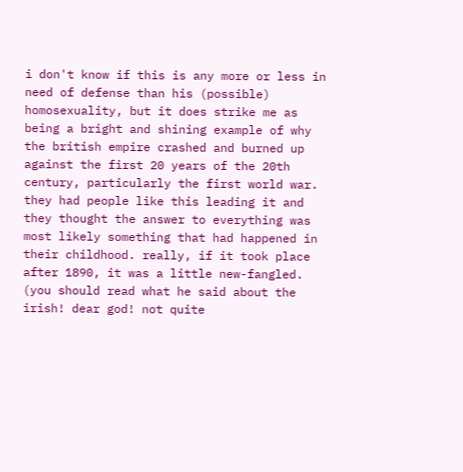i don't know if this is any more or less in need of defense than his (possible) homosexuality, but it does strike me as being a bright and shining example of why the british empire crashed and burned up against the first 20 years of the 20th century, particularly the first world war. they had people like this leading it and they thought the answer to everything was most likely something that had happened in their childhood. really, if it took place after 1890, it was a little new-fangled. (you should read what he said about the irish! dear god! not quite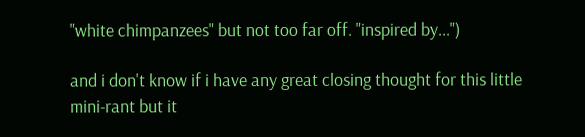"white chimpanzees" but not too far off. "inspired by...")

and i don't know if i have any great closing thought for this little mini-rant but it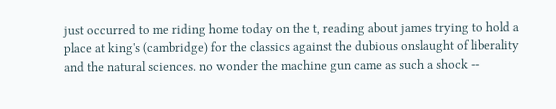just occurred to me riding home today on the t, reading about james trying to hold a place at king's (cambridge) for the classics against the dubious onslaught of liberality and the natural sciences. no wonder the machine gun came as such a shock --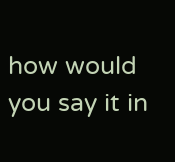how would you say it in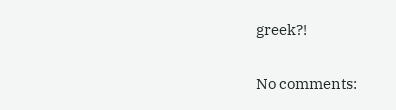greek?!

No comments: